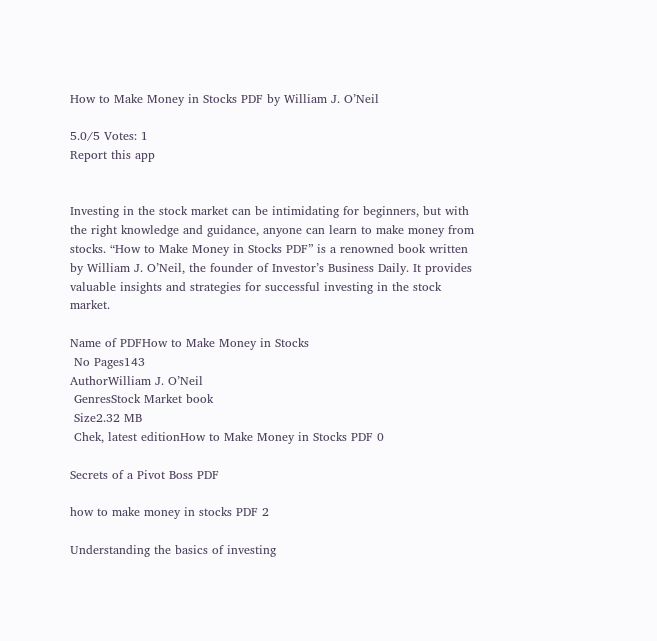How to Make Money in Stocks PDF by William J. O’Neil

5.0/5 Votes: 1
Report this app


Investing in the stock market can be intimidating for beginners, but with the right knowledge and guidance, anyone can learn to make money from stocks. “How to Make Money in Stocks PDF” is a renowned book written by William J. O’Neil, the founder of Investor’s Business Daily. It provides valuable insights and strategies for successful investing in the stock market.

Name of PDFHow to Make Money in Stocks
 No Pages143
AuthorWilliam J. O’Neil
 GenresStock Market book
 Size2.32 MB
 Chek, latest editionHow to Make Money in Stocks PDF 0

Secrets of a Pivot Boss PDF

how to make money in stocks PDF 2

Understanding the basics of investing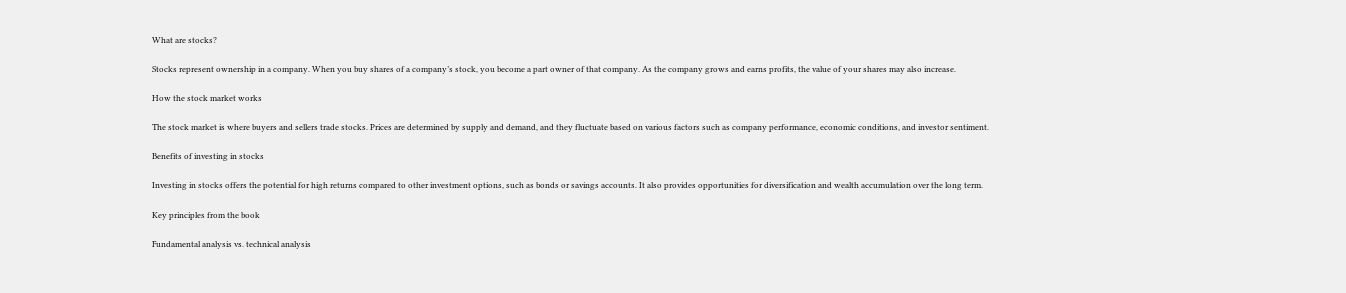What are stocks?

Stocks represent ownership in a company. When you buy shares of a company’s stock, you become a part owner of that company. As the company grows and earns profits, the value of your shares may also increase.

How the stock market works

The stock market is where buyers and sellers trade stocks. Prices are determined by supply and demand, and they fluctuate based on various factors such as company performance, economic conditions, and investor sentiment.

Benefits of investing in stocks

Investing in stocks offers the potential for high returns compared to other investment options, such as bonds or savings accounts. It also provides opportunities for diversification and wealth accumulation over the long term.

Key principles from the book

Fundamental analysis vs. technical analysis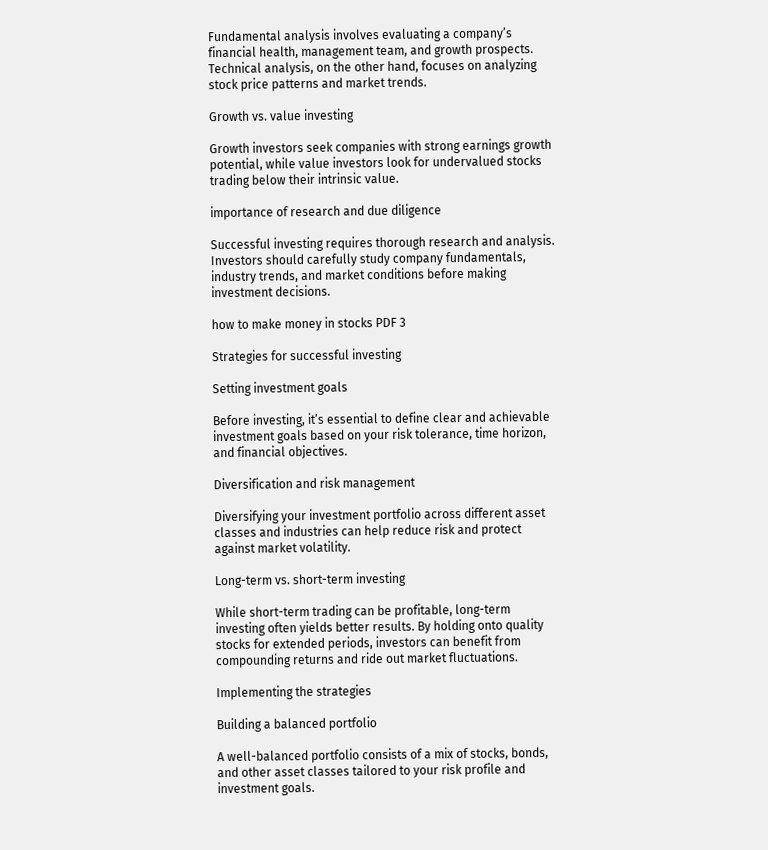Fundamental analysis involves evaluating a company’s financial health, management team, and growth prospects. Technical analysis, on the other hand, focuses on analyzing stock price patterns and market trends.

Growth vs. value investing

Growth investors seek companies with strong earnings growth potential, while value investors look for undervalued stocks trading below their intrinsic value.

importance of research and due diligence

Successful investing requires thorough research and analysis. Investors should carefully study company fundamentals, industry trends, and market conditions before making investment decisions.

how to make money in stocks PDF 3

Strategies for successful investing

Setting investment goals

Before investing, it’s essential to define clear and achievable investment goals based on your risk tolerance, time horizon, and financial objectives.

Diversification and risk management

Diversifying your investment portfolio across different asset classes and industries can help reduce risk and protect against market volatility.

Long-term vs. short-term investing

While short-term trading can be profitable, long-term investing often yields better results. By holding onto quality stocks for extended periods, investors can benefit from compounding returns and ride out market fluctuations.

Implementing the strategies

Building a balanced portfolio

A well-balanced portfolio consists of a mix of stocks, bonds, and other asset classes tailored to your risk profile and investment goals.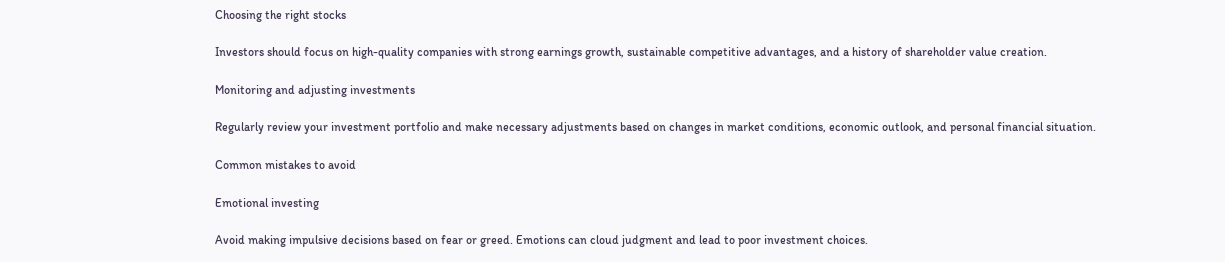Choosing the right stocks

Investors should focus on high-quality companies with strong earnings growth, sustainable competitive advantages, and a history of shareholder value creation.

Monitoring and adjusting investments

Regularly review your investment portfolio and make necessary adjustments based on changes in market conditions, economic outlook, and personal financial situation.

Common mistakes to avoid

Emotional investing

Avoid making impulsive decisions based on fear or greed. Emotions can cloud judgment and lead to poor investment choices.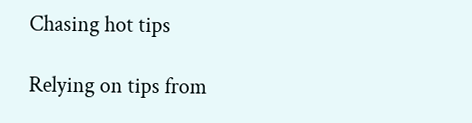Chasing hot tips

Relying on tips from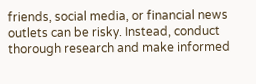friends, social media, or financial news outlets can be risky. Instead, conduct thorough research and make informed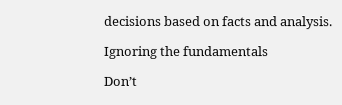decisions based on facts and analysis.

Ignoring the fundamentals

Don’t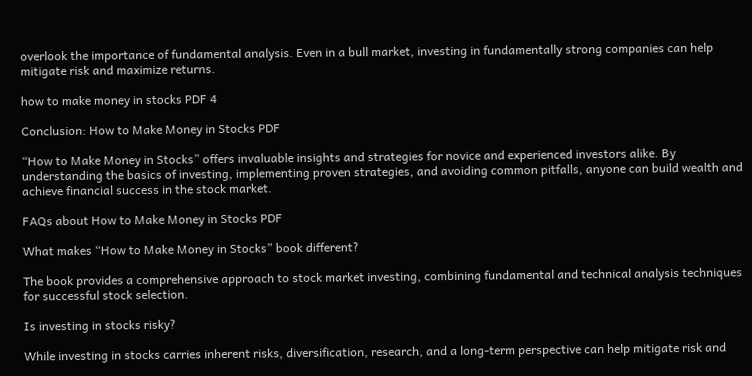overlook the importance of fundamental analysis. Even in a bull market, investing in fundamentally strong companies can help mitigate risk and maximize returns.

how to make money in stocks PDF 4

Conclusion: How to Make Money in Stocks PDF

“How to Make Money in Stocks” offers invaluable insights and strategies for novice and experienced investors alike. By understanding the basics of investing, implementing proven strategies, and avoiding common pitfalls, anyone can build wealth and achieve financial success in the stock market.

FAQs about How to Make Money in Stocks PDF

What makes “How to Make Money in Stocks” book different?

The book provides a comprehensive approach to stock market investing, combining fundamental and technical analysis techniques for successful stock selection.

Is investing in stocks risky?

While investing in stocks carries inherent risks, diversification, research, and a long-term perspective can help mitigate risk and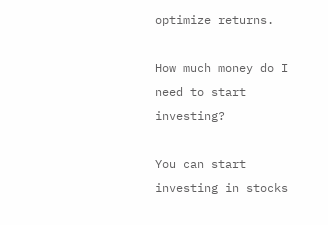optimize returns.

How much money do I need to start investing?

You can start investing in stocks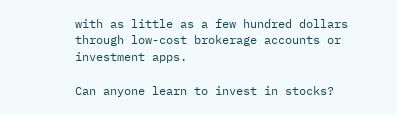with as little as a few hundred dollars through low-cost brokerage accounts or investment apps.

Can anyone learn to invest in stocks?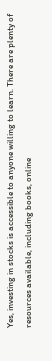Yes, investing in stocks is accessible to anyone willing to learn. There are plenty of resources available, including books, online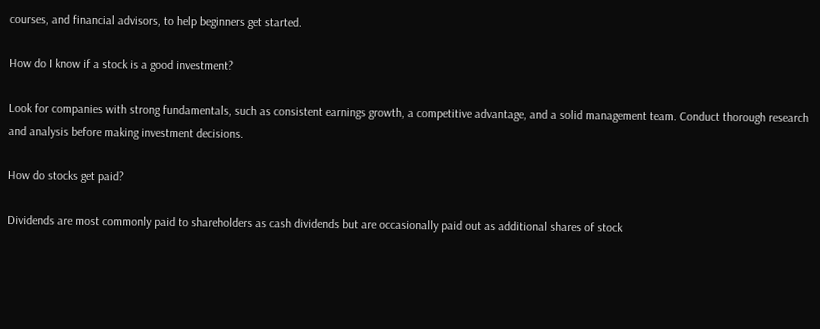courses, and financial advisors, to help beginners get started.

How do I know if a stock is a good investment?

Look for companies with strong fundamentals, such as consistent earnings growth, a competitive advantage, and a solid management team. Conduct thorough research and analysis before making investment decisions.

How do stocks get paid?

Dividends are most commonly paid to shareholders as cash dividends but are occasionally paid out as additional shares of stock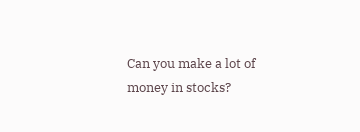Can you make a lot of money in stocks?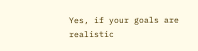Yes, if your goals are realistic